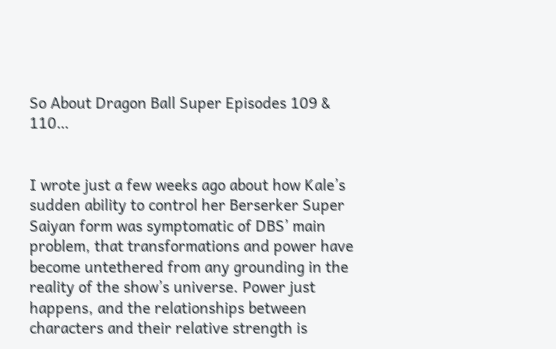So About Dragon Ball Super Episodes 109 & 110…


I wrote just a few weeks ago about how Kale’s sudden ability to control her Berserker Super Saiyan form was symptomatic of DBS’ main problem, that transformations and power have become untethered from any grounding in the reality of the show’s universe. Power just happens, and the relationships between characters and their relative strength is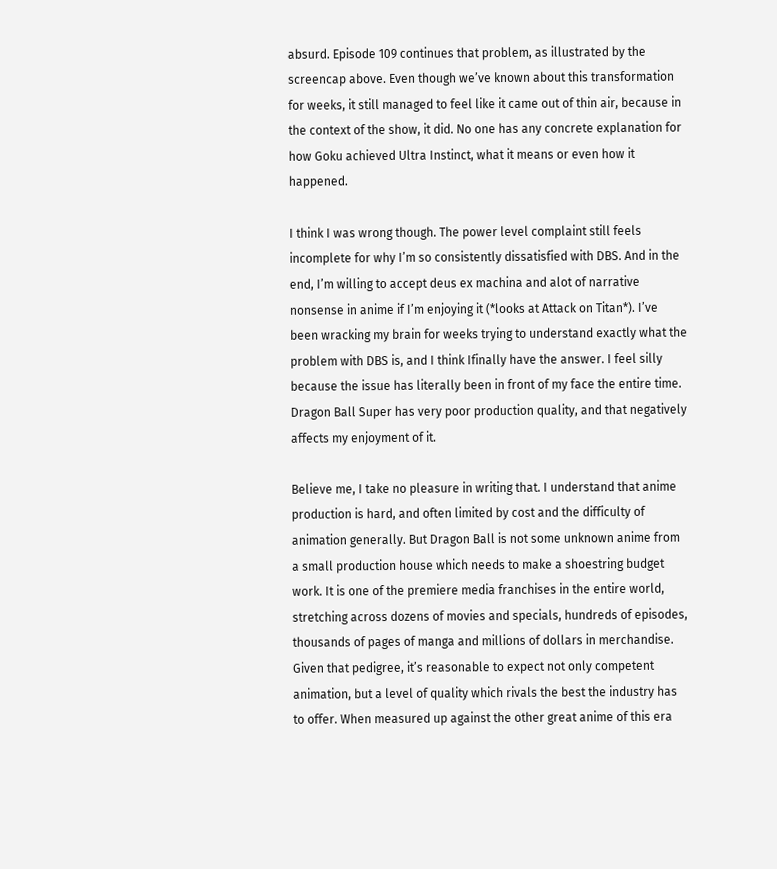absurd. Episode 109 continues that problem, as illustrated by the screencap above. Even though we’ve known about this transformation for weeks, it still managed to feel like it came out of thin air, because in the context of the show, it did. No one has any concrete explanation for how Goku achieved Ultra Instinct, what it means or even how it happened.

I think I was wrong though. The power level complaint still feels incomplete for why I’m so consistently dissatisfied with DBS. And in the end, I’m willing to accept deus ex machina and alot of narrative nonsense in anime if I’m enjoying it (*looks at Attack on Titan*). I’ve been wracking my brain for weeks trying to understand exactly what the problem with DBS is, and I think Ifinally have the answer. I feel silly because the issue has literally been in front of my face the entire time. Dragon Ball Super has very poor production quality, and that negatively affects my enjoyment of it.

Believe me, I take no pleasure in writing that. I understand that anime production is hard, and often limited by cost and the difficulty of animation generally. But Dragon Ball is not some unknown anime from a small production house which needs to make a shoestring budget work. It is one of the premiere media franchises in the entire world, stretching across dozens of movies and specials, hundreds of episodes, thousands of pages of manga and millions of dollars in merchandise. Given that pedigree, it’s reasonable to expect not only competent animation, but a level of quality which rivals the best the industry has to offer. When measured up against the other great anime of this era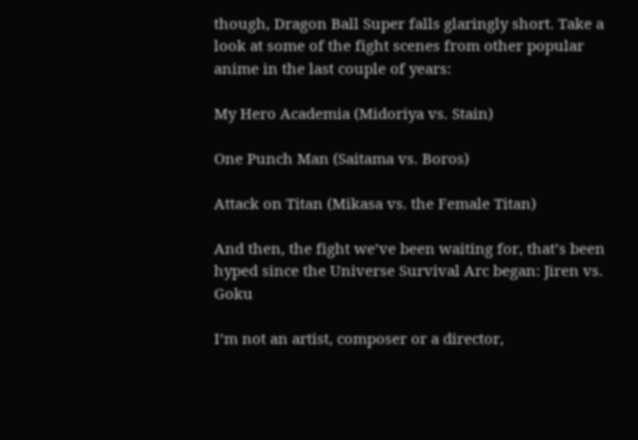though, Dragon Ball Super falls glaringly short. Take a look at some of the fight scenes from other popular anime in the last couple of years:

My Hero Academia (Midoriya vs. Stain)

One Punch Man (Saitama vs. Boros)

Attack on Titan (Mikasa vs. the Female Titan)

And then, the fight we’ve been waiting for, that’s been hyped since the Universe Survival Arc began: Jiren vs. Goku

I’m not an artist, composer or a director,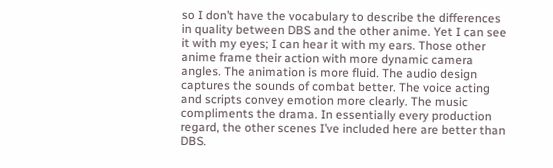so I don’t have the vocabulary to describe the differences in quality between DBS and the other anime. Yet I can see it with my eyes; I can hear it with my ears. Those other anime frame their action with more dynamic camera angles. The animation is more fluid. The audio design captures the sounds of combat better. The voice acting and scripts convey emotion more clearly. The music compliments the drama. In essentially every production regard, the other scenes I’ve included here are better than DBS.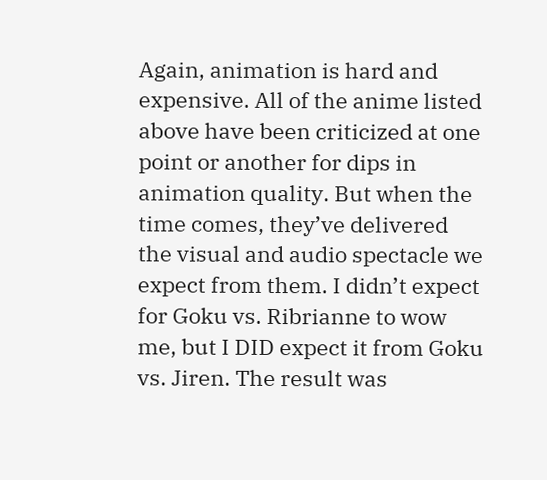Again, animation is hard and expensive. All of the anime listed above have been criticized at one point or another for dips in animation quality. But when the time comes, they’ve delivered the visual and audio spectacle we expect from them. I didn’t expect for Goku vs. Ribrianne to wow me, but I DID expect it from Goku vs. Jiren. The result was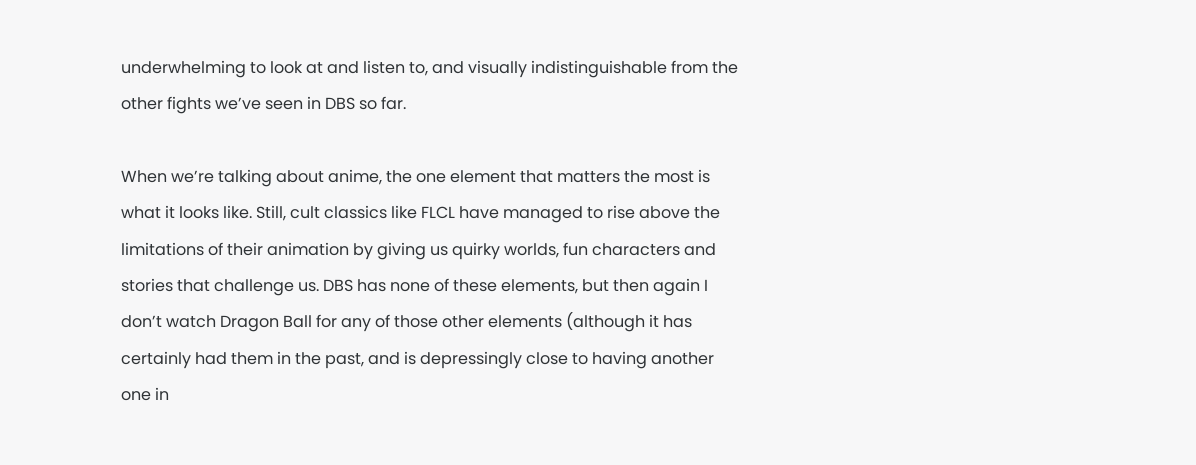underwhelming to look at and listen to, and visually indistinguishable from the other fights we’ve seen in DBS so far.

When we’re talking about anime, the one element that matters the most is what it looks like. Still, cult classics like FLCL have managed to rise above the limitations of their animation by giving us quirky worlds, fun characters and stories that challenge us. DBS has none of these elements, but then again I don’t watch Dragon Ball for any of those other elements (although it has certainly had them in the past, and is depressingly close to having another one in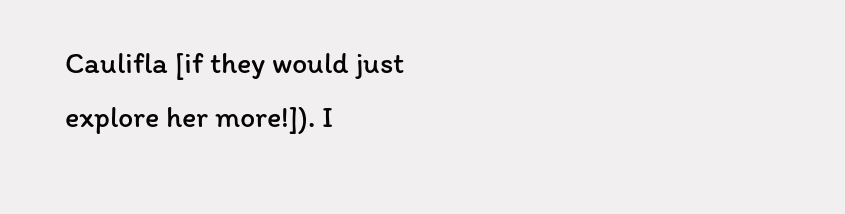Caulifla [if they would just explore her more!]). I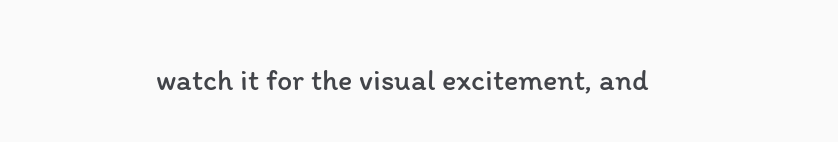watch it for the visual excitement, and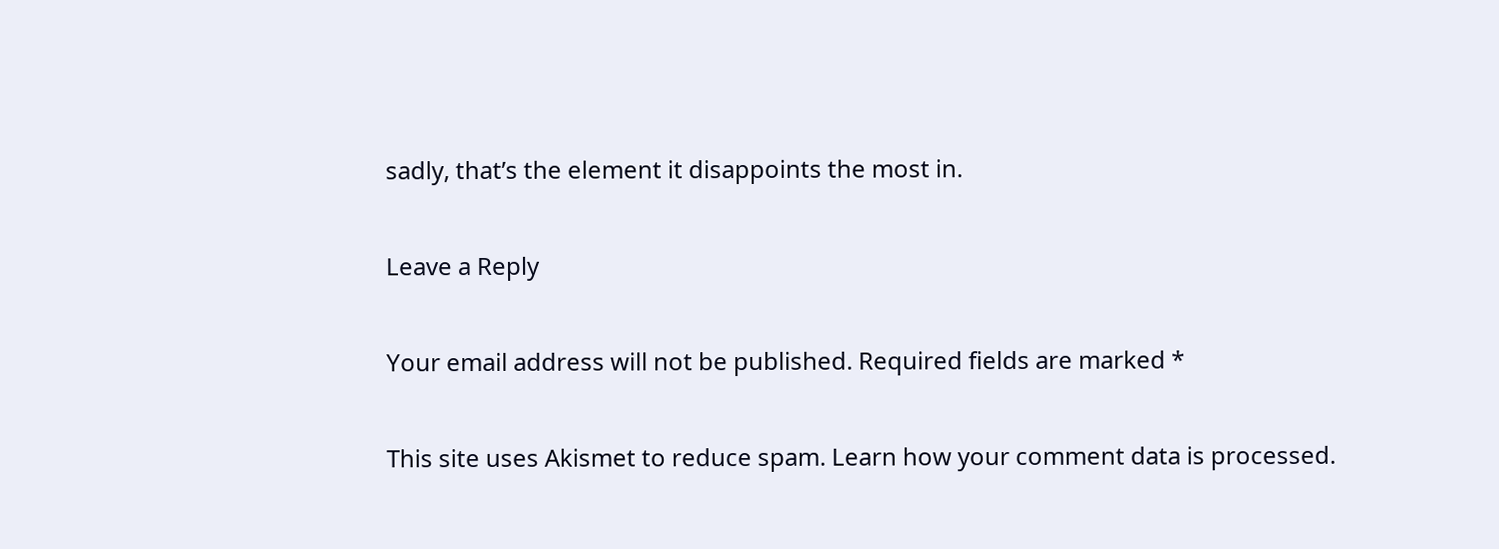sadly, that’s the element it disappoints the most in.

Leave a Reply

Your email address will not be published. Required fields are marked *

This site uses Akismet to reduce spam. Learn how your comment data is processed.